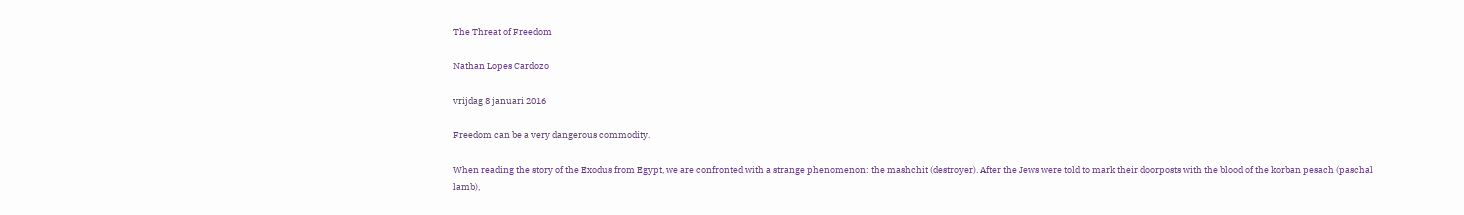The Threat of Freedom

Nathan Lopes Cardozo

vrijdag 8 januari 2016

Freedom can be a very dangerous commodity.

When reading the story of the Exodus from Egypt, we are confronted with a strange phenomenon: the mashchit (destroyer). After the Jews were told to mark their doorposts with the blood of the korban pesach (paschal lamb),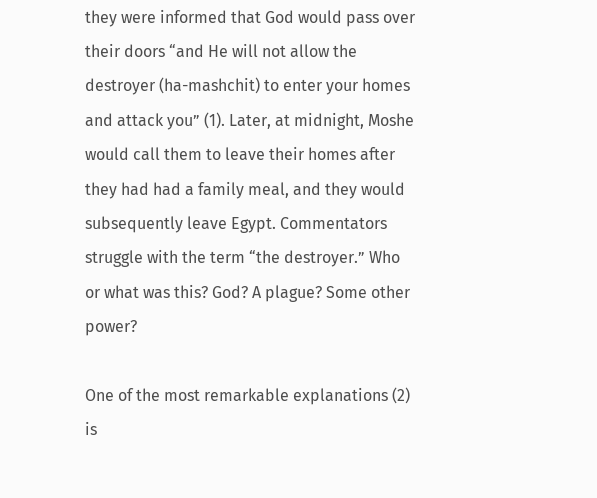they were informed that God would pass over their doors “and He will not allow the destroyer (ha-mashchit) to enter your homes and attack you” (1). Later, at midnight, Moshe would call them to leave their homes after they had had a family meal, and they would subsequently leave Egypt. Commentators struggle with the term “the destroyer.” Who or what was this? God? A plague? Some other power?

One of the most remarkable explanations (2) is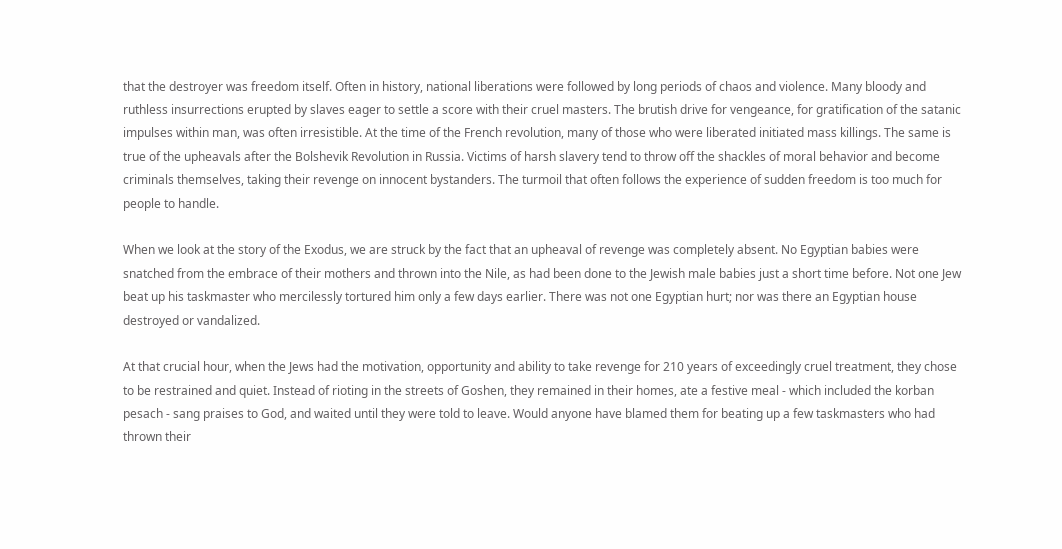that the destroyer was freedom itself. Often in history, national liberations were followed by long periods of chaos and violence. Many bloody and ruthless insurrections erupted by slaves eager to settle a score with their cruel masters. The brutish drive for vengeance, for gratification of the satanic impulses within man, was often irresistible. At the time of the French revolution, many of those who were liberated initiated mass killings. The same is true of the upheavals after the Bolshevik Revolution in Russia. Victims of harsh slavery tend to throw off the shackles of moral behavior and become criminals themselves, taking their revenge on innocent bystanders. The turmoil that often follows the experience of sudden freedom is too much for people to handle.

When we look at the story of the Exodus, we are struck by the fact that an upheaval of revenge was completely absent. No Egyptian babies were snatched from the embrace of their mothers and thrown into the Nile, as had been done to the Jewish male babies just a short time before. Not one Jew beat up his taskmaster who mercilessly tortured him only a few days earlier. There was not one Egyptian hurt; nor was there an Egyptian house destroyed or vandalized.

At that crucial hour, when the Jews had the motivation, opportunity and ability to take revenge for 210 years of exceedingly cruel treatment, they chose to be restrained and quiet. Instead of rioting in the streets of Goshen, they remained in their homes, ate a festive meal - which included the korban pesach - sang praises to God, and waited until they were told to leave. Would anyone have blamed them for beating up a few taskmasters who had thrown their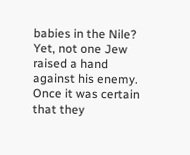babies in the Nile? Yet, not one Jew raised a hand against his enemy. Once it was certain that they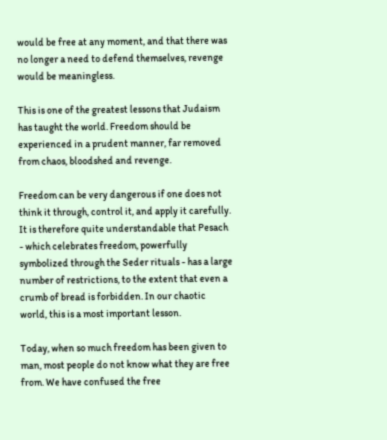would be free at any moment, and that there was no longer a need to defend themselves, revenge would be meaningless.

This is one of the greatest lessons that Judaism has taught the world. Freedom should be experienced in a prudent manner, far removed from chaos, bloodshed and revenge.

Freedom can be very dangerous if one does not think it through, control it, and apply it carefully. It is therefore quite understandable that Pesach - which celebrates freedom, powerfully symbolized through the Seder rituals - has a large number of restrictions, to the extent that even a crumb of bread is forbidden. In our chaotic world, this is a most important lesson.

Today, when so much freedom has been given to man, most people do not know what they are free from. We have confused the free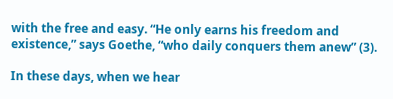with the free and easy. “He only earns his freedom and existence,” says Goethe, “who daily conquers them anew” (3).

In these days, when we hear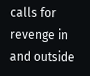calls for revenge in and outside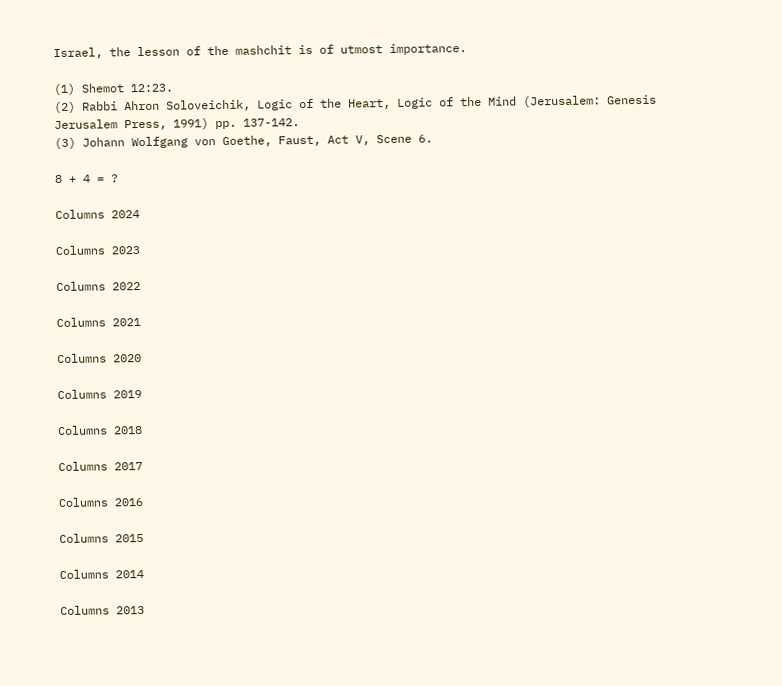Israel, the lesson of the mashchit is of utmost importance.

(1) Shemot 12:23.
(2) Rabbi Ahron Soloveichik, Logic of the Heart, Logic of the Mind (Jerusalem: Genesis Jerusalem Press, 1991) pp. 137-142.
(3) Johann Wolfgang von Goethe, Faust, Act V, Scene 6.

8 + 4 = ?

Columns 2024

Columns 2023

Columns 2022

Columns 2021

Columns 2020

Columns 2019

Columns 2018

Columns 2017

Columns 2016

Columns 2015

Columns 2014

Columns 2013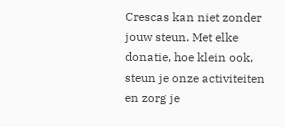Crescas kan niet zonder jouw steun. Met elke donatie, hoe klein ook, steun je onze activiteiten en zorg je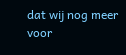dat wij nog meer voor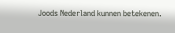Joods Nederland kunnen betekenen.